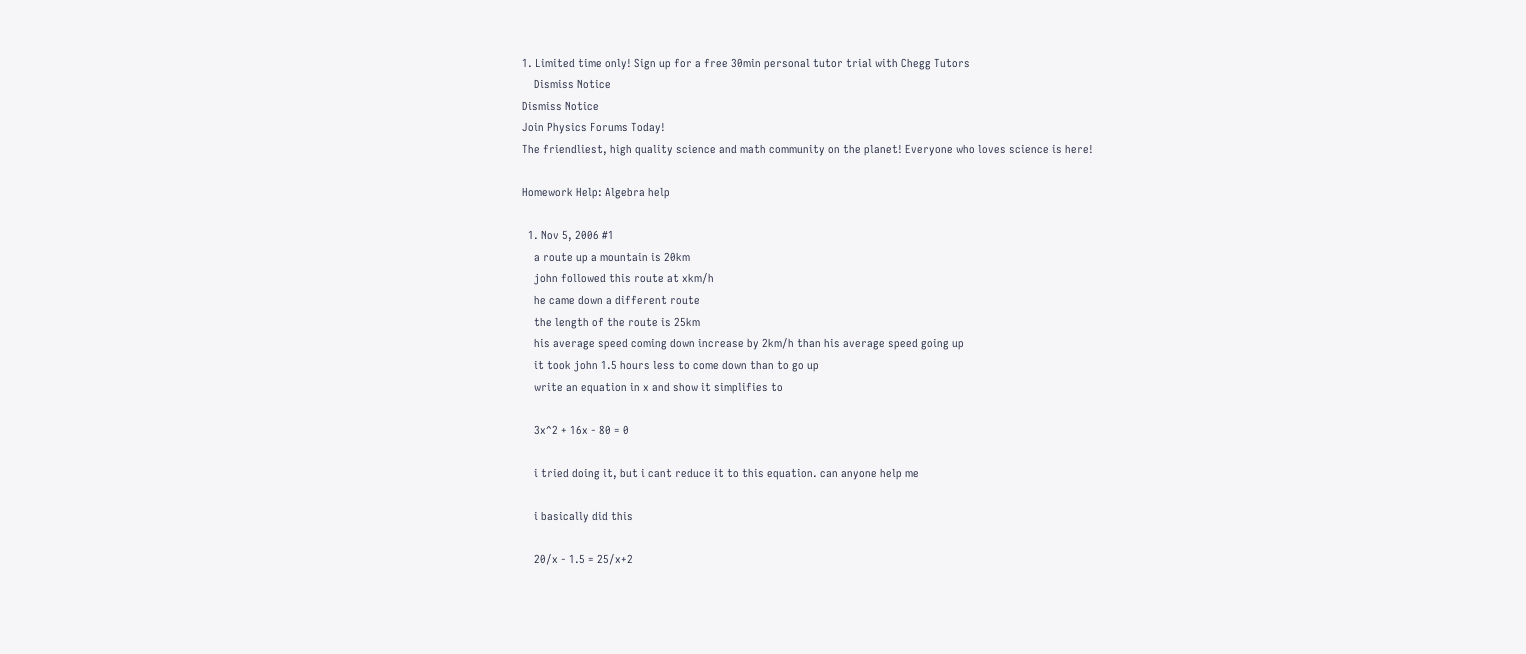1. Limited time only! Sign up for a free 30min personal tutor trial with Chegg Tutors
    Dismiss Notice
Dismiss Notice
Join Physics Forums Today!
The friendliest, high quality science and math community on the planet! Everyone who loves science is here!

Homework Help: Algebra help

  1. Nov 5, 2006 #1
    a route up a mountain is 20km
    john followed this route at xkm/h
    he came down a different route
    the length of the route is 25km
    his average speed coming down increase by 2km/h than his average speed going up
    it took john 1.5 hours less to come down than to go up
    write an equation in x and show it simplifies to

    3x^2 + 16x - 80 = 0

    i tried doing it, but i cant reduce it to this equation. can anyone help me

    i basically did this

    20/x - 1.5 = 25/x+2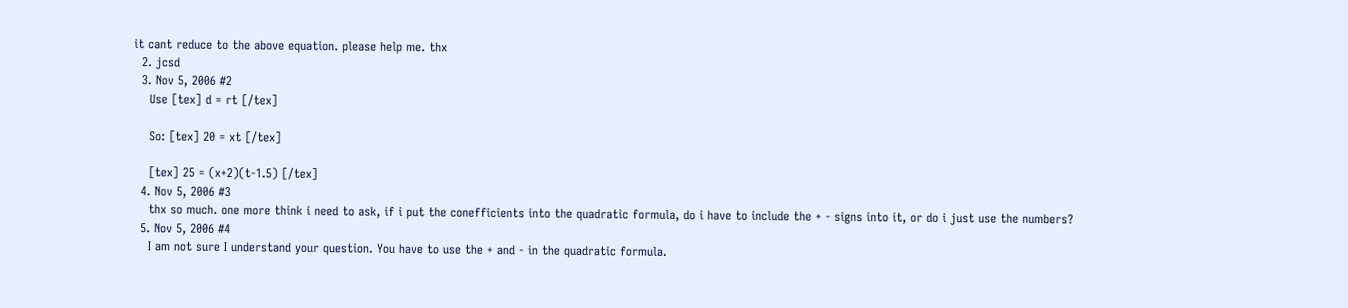it cant reduce to the above equation. please help me. thx
  2. jcsd
  3. Nov 5, 2006 #2
    Use [tex] d = rt [/tex]

    So: [tex] 20 = xt [/tex]

    [tex] 25 = (x+2)(t-1.5) [/tex]
  4. Nov 5, 2006 #3
    thx so much. one more think i need to ask, if i put the conefficients into the quadratic formula, do i have to include the + - signs into it, or do i just use the numbers?
  5. Nov 5, 2006 #4
    I am not sure I understand your question. You have to use the + and - in the quadratic formula.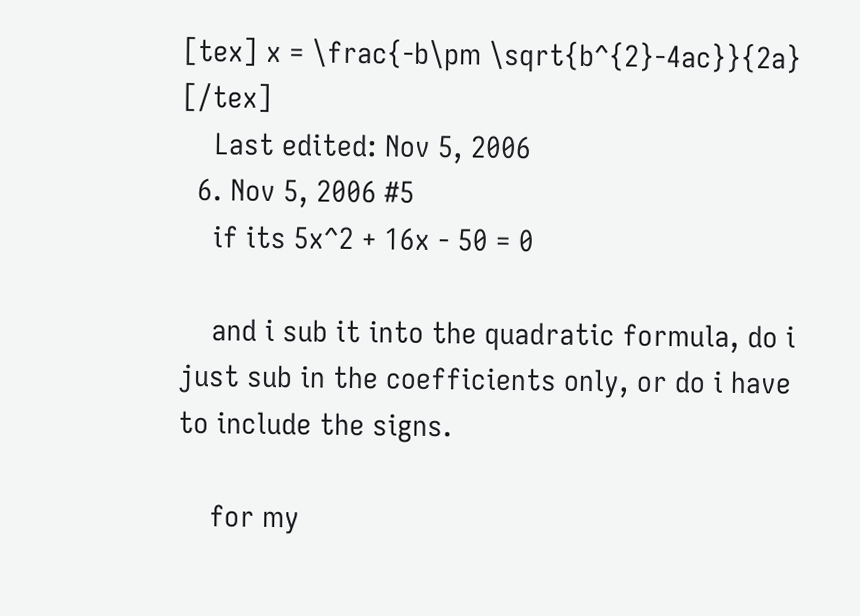[tex] x = \frac{-b\pm \sqrt{b^{2}-4ac}}{2a} [/tex]
    Last edited: Nov 5, 2006
  6. Nov 5, 2006 #5
    if its 5x^2 + 16x - 50 = 0

    and i sub it into the quadratic formula, do i just sub in the coefficients only, or do i have to include the signs.

    for my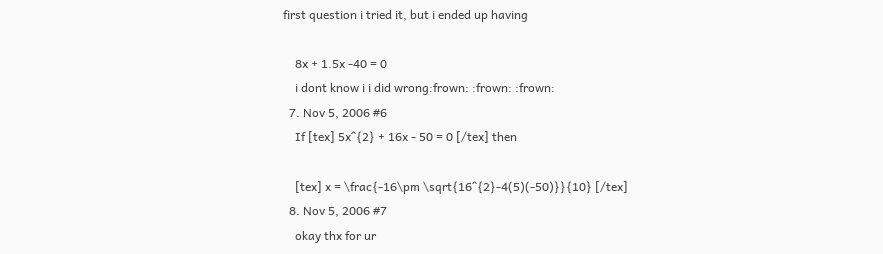first question i tried it, but i ended up having

    8x + 1.5x -40 = 0
    i dont know i i did wrong:frown: :frown: :frown:
  7. Nov 5, 2006 #6
    If [tex] 5x^{2} + 16x - 50 = 0 [/tex] then

    [tex] x = \frac{-16\pm \sqrt{16^{2}-4(5)(-50)}}{10} [/tex]
  8. Nov 5, 2006 #7
    okay thx for ur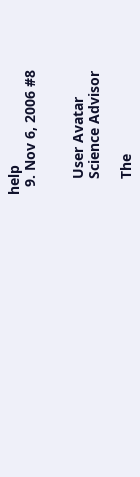help
  9. Nov 6, 2006 #8


    User Avatar
    Science Advisor

    The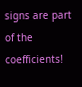signs are part of the coefficients!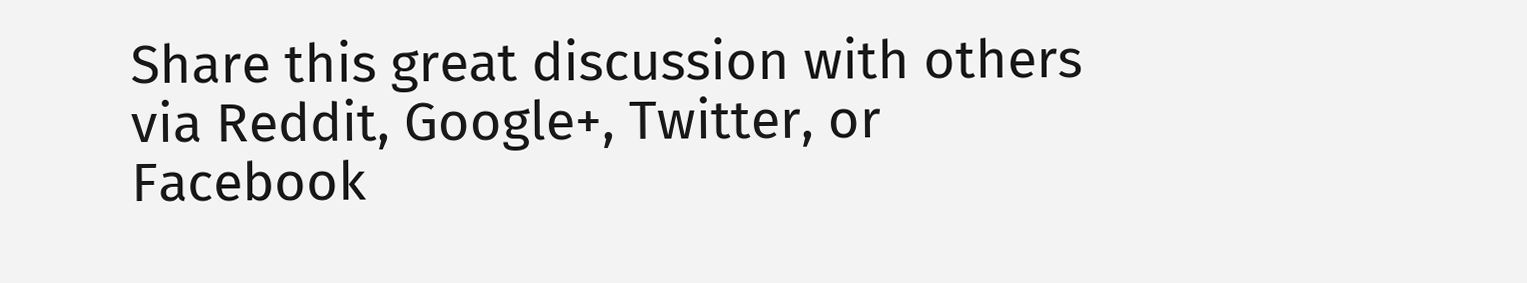Share this great discussion with others via Reddit, Google+, Twitter, or Facebook